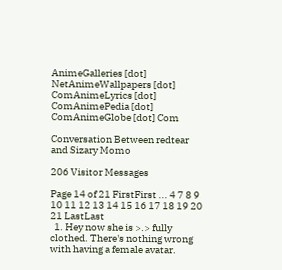AnimeGalleries [dot] NetAnimeWallpapers [dot] ComAnimeLyrics [dot] ComAnimePedia [dot] ComAnimeGlobe [dot] Com

Conversation Between redtear and Sizary Momo

206 Visitor Messages

Page 14 of 21 FirstFirst ... 4 7 8 9 10 11 12 13 14 15 16 17 18 19 20 21 LastLast
  1. Hey now she is >.> fully clothed. There's nothing wrong with having a female avatar.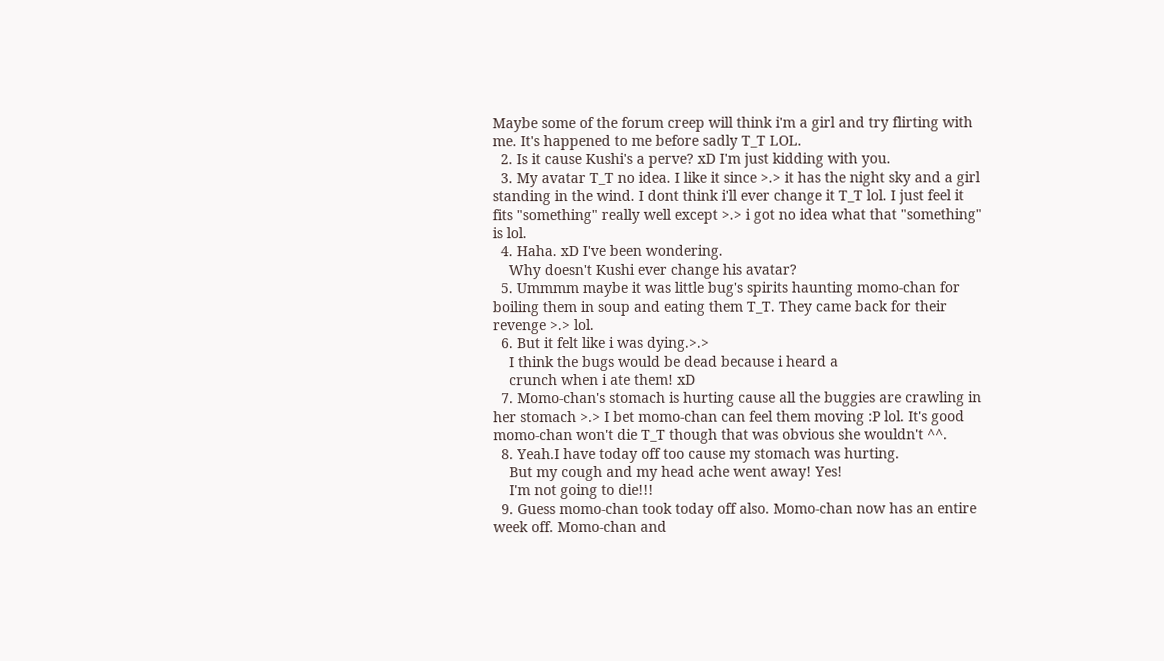Maybe some of the forum creep will think i'm a girl and try flirting with me. It's happened to me before sadly T_T LOL.
  2. Is it cause Kushi's a perve? xD I'm just kidding with you.
  3. My avatar T_T no idea. I like it since >.> it has the night sky and a girl standing in the wind. I dont think i'll ever change it T_T lol. I just feel it fits "something" really well except >.> i got no idea what that "something" is lol.
  4. Haha. xD I've been wondering.
    Why doesn't Kushi ever change his avatar?
  5. Ummmm maybe it was little bug's spirits haunting momo-chan for boiling them in soup and eating them T_T. They came back for their revenge >.> lol.
  6. But it felt like i was dying.>.>
    I think the bugs would be dead because i heard a
    crunch when i ate them! xD
  7. Momo-chan's stomach is hurting cause all the buggies are crawling in her stomach >.> I bet momo-chan can feel them moving :P lol. It's good momo-chan won't die T_T though that was obvious she wouldn't ^^.
  8. Yeah.I have today off too cause my stomach was hurting.
    But my cough and my head ache went away! Yes!
    I'm not going to die!!!
  9. Guess momo-chan took today off also. Momo-chan now has an entire week off. Momo-chan and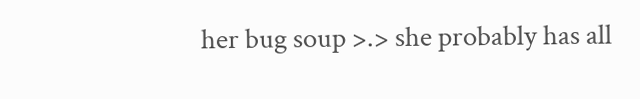her bug soup >.> she probably has all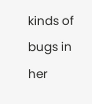kinds of bugs in her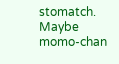stomatch. Maybe momo-chan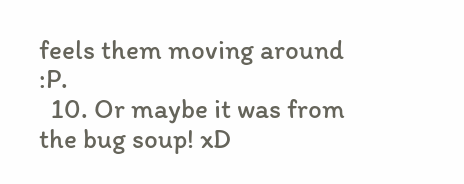feels them moving around :P.
  10. Or maybe it was from the bug soup! xD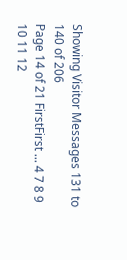Showing Visitor Messages 131 to 140 of 206
Page 14 of 21 FirstFirst ... 4 7 8 9 10 11 12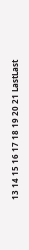13 14 15 16 17 18 19 20 21 LastLast